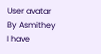User avatar
By Asmithey
I have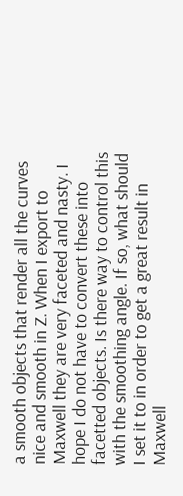a smooth objects that render all the curves nice and smooth in Z. When I export to Maxwell they are very faceted and nasty. I hope I do not have to convert these into facetted objects. Is there way to control this with the smoothing angle. If so, what should I set it to in order to get a great result in Maxwell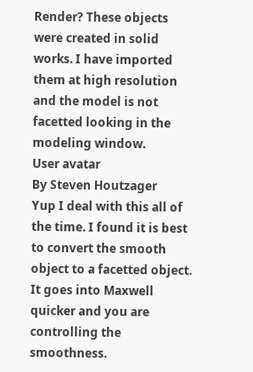Render? These objects were created in solid works. I have imported them at high resolution and the model is not facetted looking in the modeling window.
User avatar
By Steven Houtzager
Yup I deal with this all of the time. I found it is best to convert the smooth object to a facetted object. It goes into Maxwell quicker and you are controlling the smoothness.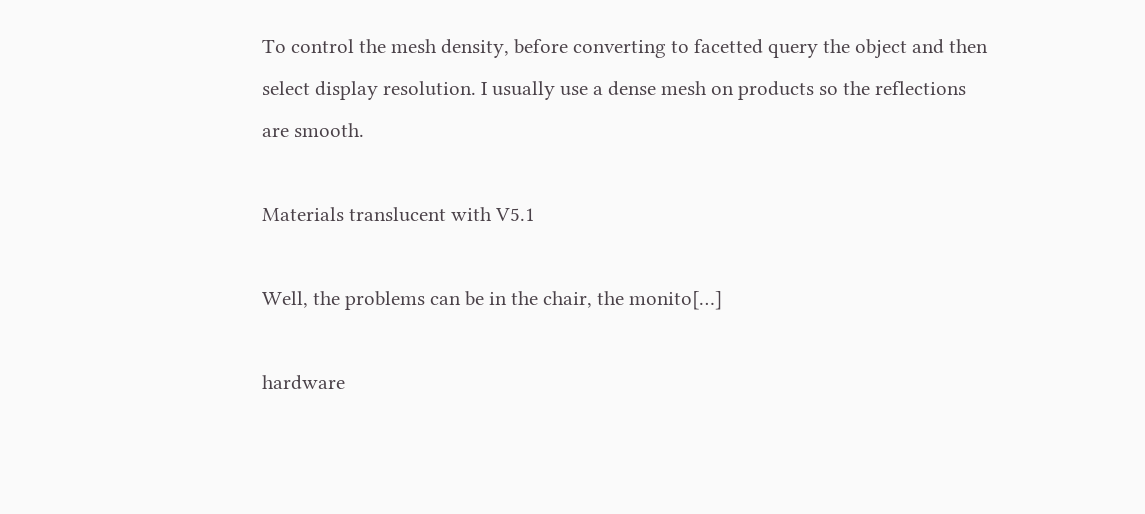To control the mesh density, before converting to facetted query the object and then select display resolution. I usually use a dense mesh on products so the reflections are smooth.

Materials translucent with V5.1

Well, the problems can be in the chair, the monito[…]

hardware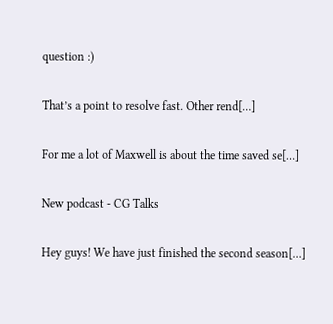question :)

That’s a point to resolve fast. Other rend[…]

For me a lot of Maxwell is about the time saved se[…]

New podcast - CG Talks

Hey guys! We have just finished the second season[…]